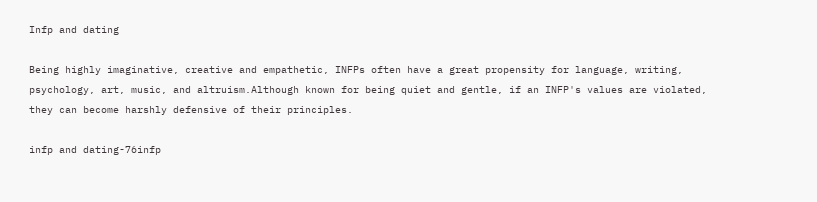Infp and dating

Being highly imaginative, creative and empathetic, INFPs often have a great propensity for language, writing, psychology, art, music, and altruism.Although known for being quiet and gentle, if an INFP's values are violated, they can become harshly defensive of their principles.

infp and dating-76infp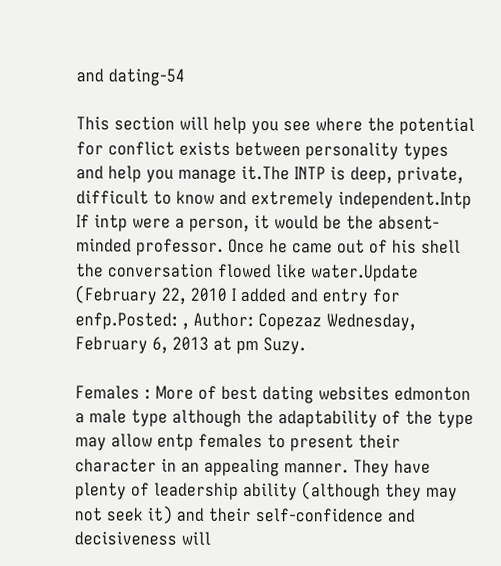and dating-54

This section will help you see where the potential for conflict exists between personality types and help you manage it.The INTP is deep, private, difficult to know and extremely independent.Intp If intp were a person, it would be the absent-minded professor. Once he came out of his shell the conversation flowed like water.Update (February 22, 2010 I added and entry for enfp.Posted: , Author: Copezaz Wednesday, February 6, 2013 at pm Suzy.

Females : More of best dating websites edmonton a male type although the adaptability of the type may allow entp females to present their character in an appealing manner. They have plenty of leadership ability (although they may not seek it) and their self-confidence and decisiveness will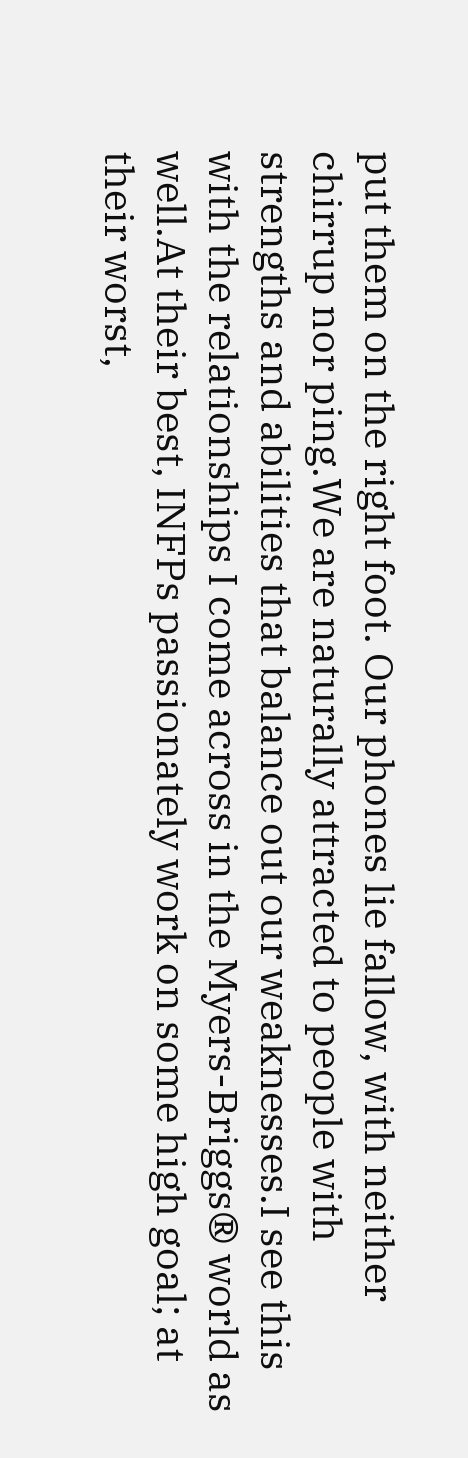put them on the right foot. Our phones lie fallow, with neither chirrup nor ping.We are naturally attracted to people with strengths and abilities that balance out our weaknesses.I see this with the relationships I come across in the Myers-Briggs® world as well.At their best, INFPs passionately work on some high goal; at their worst,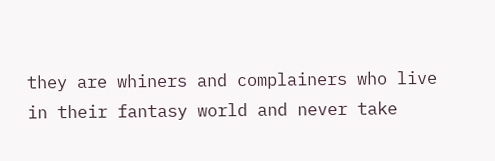they are whiners and complainers who live in their fantasy world and never take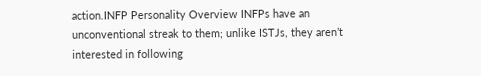action.INFP Personality Overview INFPs have an unconventional streak to them; unlike ISTJs, they aren’t interested in following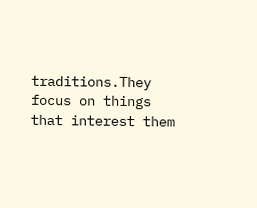traditions.They focus on things that interest them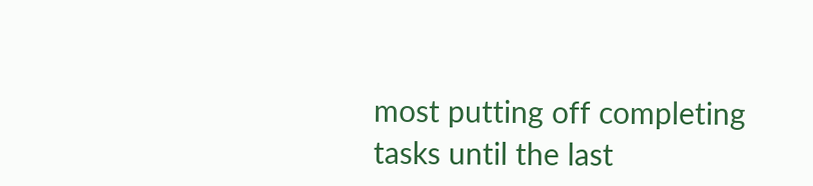most putting off completing tasks until the last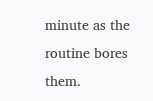minute as the routine bores them.